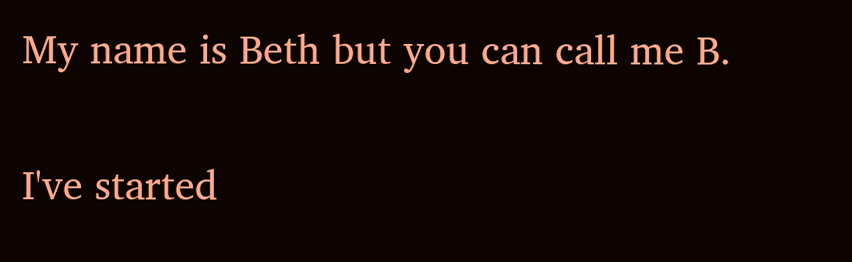My name is Beth but you can call me B.

I've started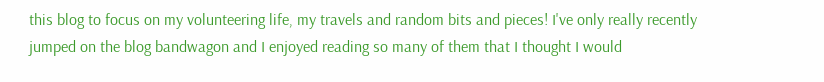this blog to focus on my volunteering life, my travels and random bits and pieces! I've only really recently jumped on the blog bandwagon and I enjoyed reading so many of them that I thought I would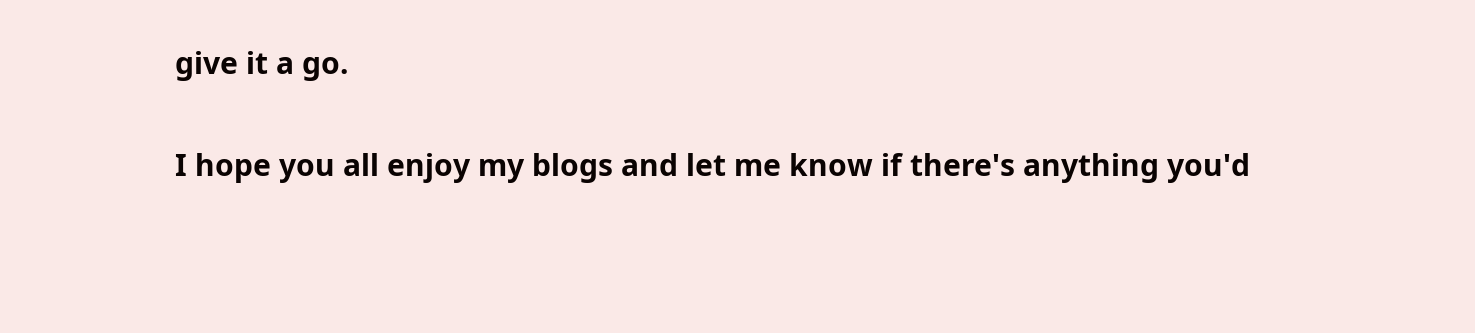give it a go.

I hope you all enjoy my blogs and let me know if there's anything you'd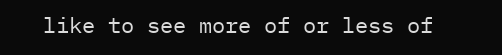like to see more of or less of